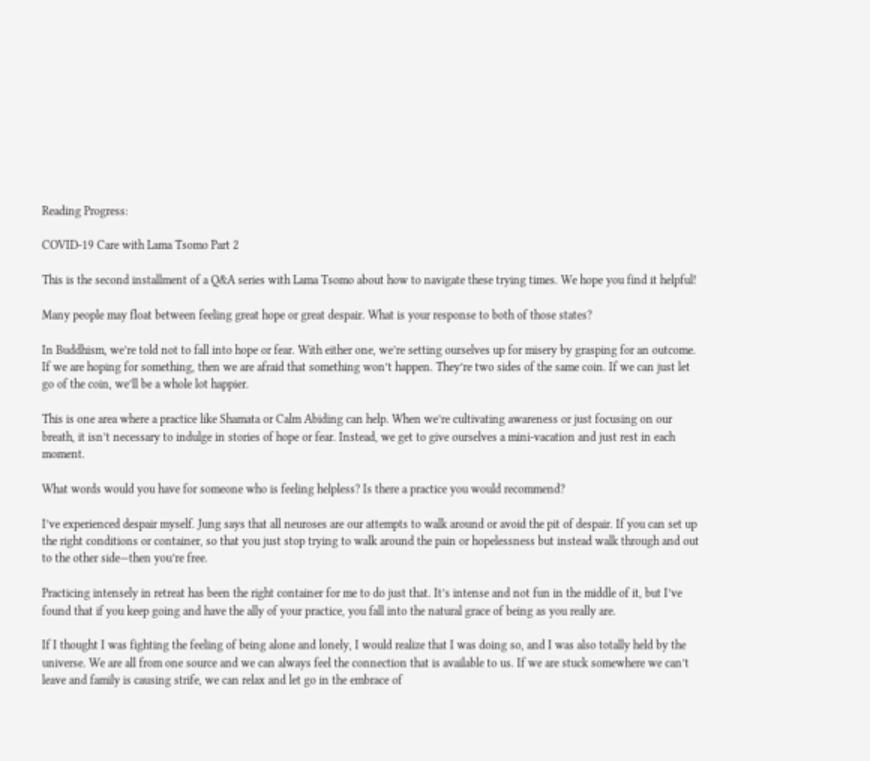Reading Progress:

COVID-19 Care with Lama Tsomo Part 2

This is the second installment of a Q&A series with Lama Tsomo about how to navigate these trying times. We hope you find it helpful!

Many people may float between feeling great hope or great despair. What is your response to both of those states?

In Buddhism, we’re told not to fall into hope or fear. With either one, we’re setting ourselves up for misery by grasping for an outcome. If we are hoping for something, then we are afraid that something won’t happen. They’re two sides of the same coin. If we can just let go of the coin, we’ll be a whole lot happier.

This is one area where a practice like Shamata or Calm Abiding can help. When we’re cultivating awareness or just focusing on our breath, it isn’t necessary to indulge in stories of hope or fear. Instead, we get to give ourselves a mini-vacation and just rest in each moment.

What words would you have for someone who is feeling helpless? Is there a practice you would recommend?

I’ve experienced despair myself. Jung says that all neuroses are our attempts to walk around or avoid the pit of despair. If you can set up the right conditions or container, so that you just stop trying to walk around the pain or hopelessness but instead walk through and out to the other side—then you’re free.

Practicing intensely in retreat has been the right container for me to do just that. It’s intense and not fun in the middle of it, but I’ve found that if you keep going and have the ally of your practice, you fall into the natural grace of being as you really are.

If I thought I was fighting the feeling of being alone and lonely, I would realize that I was doing so, and I was also totally held by the universe. We are all from one source and we can always feel the connection that is available to us. If we are stuck somewhere we can’t leave and family is causing strife, we can relax and let go in the embrace of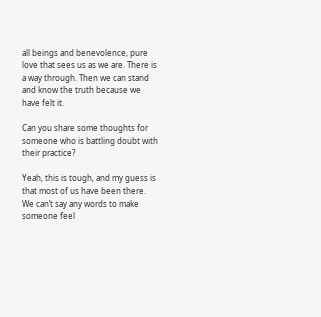all beings and benevolence, pure love that sees us as we are. There is a way through. Then we can stand and know the truth because we have felt it.

Can you share some thoughts for someone who is battling doubt with their practice?

Yeah, this is tough, and my guess is that most of us have been there. We can’t say any words to make someone feel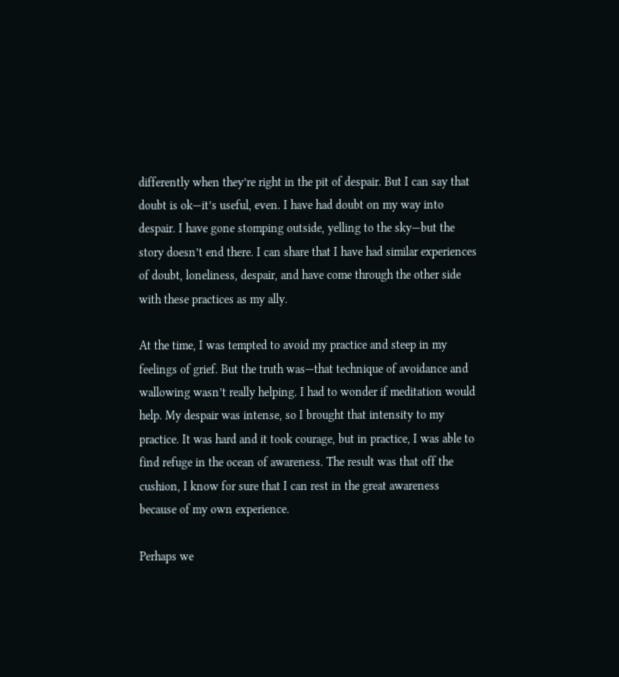differently when they’re right in the pit of despair. But I can say that doubt is ok—it’s useful, even. I have had doubt on my way into despair. I have gone stomping outside, yelling to the sky—but the story doesn’t end there. I can share that I have had similar experiences of doubt, loneliness, despair, and have come through the other side with these practices as my ally.

At the time, I was tempted to avoid my practice and steep in my feelings of grief. But the truth was—that technique of avoidance and wallowing wasn’t really helping. I had to wonder if meditation would help. My despair was intense, so I brought that intensity to my practice. It was hard and it took courage, but in practice, I was able to find refuge in the ocean of awareness. The result was that off the cushion, I know for sure that I can rest in the great awareness because of my own experience.

Perhaps we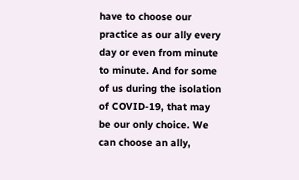have to choose our practice as our ally every day or even from minute to minute. And for some of us during the isolation of COVID-19, that may be our only choice. We can choose an ally,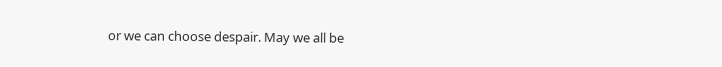or we can choose despair. May we all be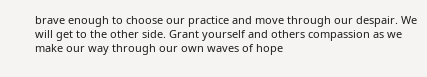brave enough to choose our practice and move through our despair. We will get to the other side. Grant yourself and others compassion as we make our way through our own waves of hope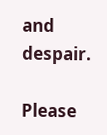and despair.

Please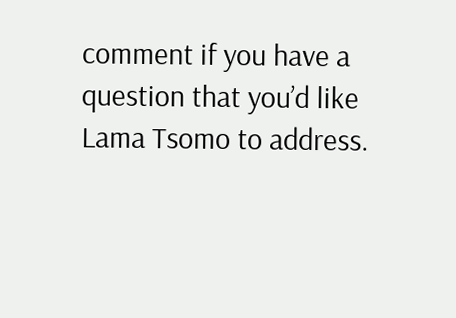comment if you have a question that you’d like Lama Tsomo to address.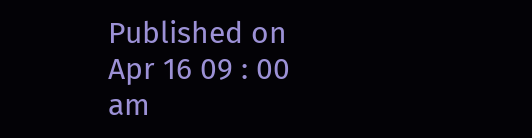Published on Apr 16 09 : 00 am